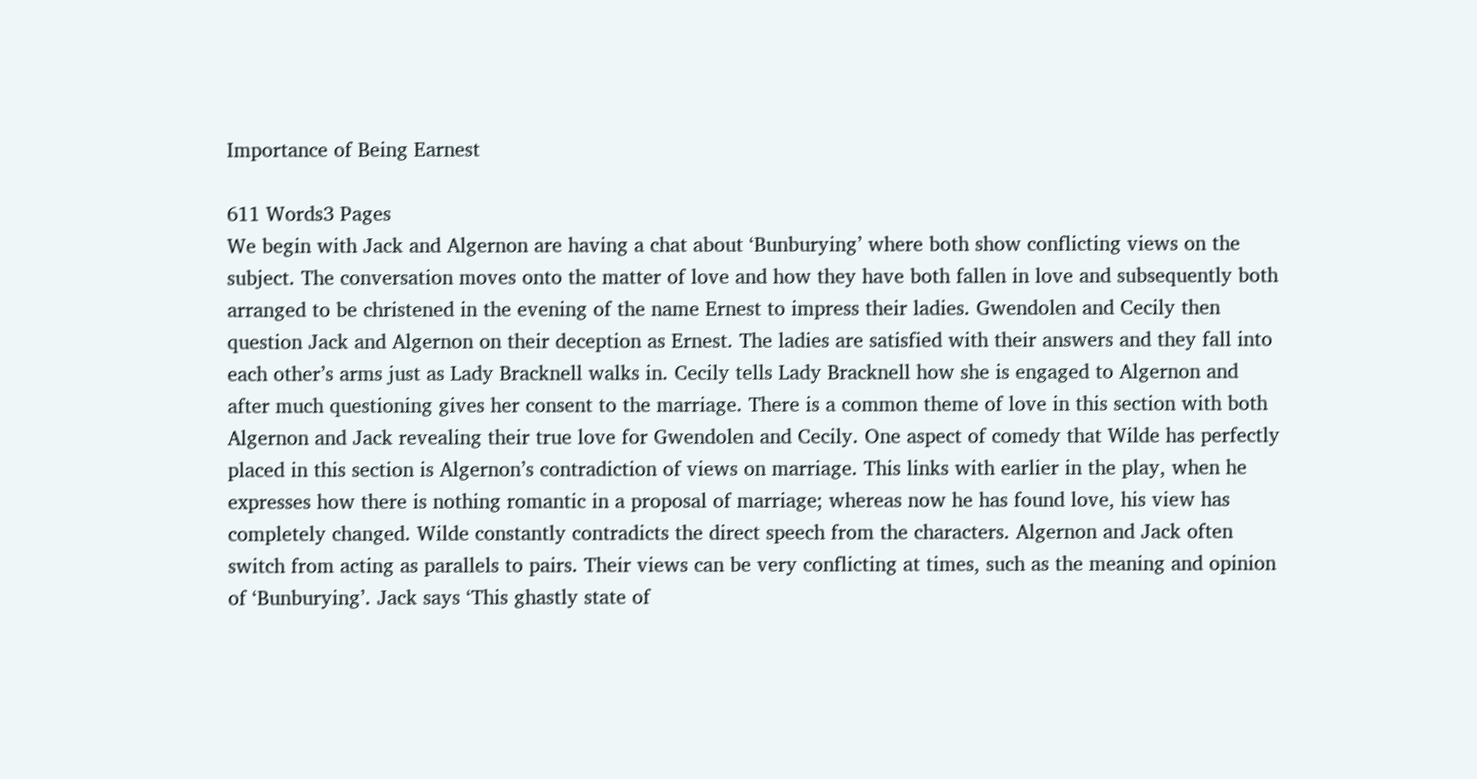Importance of Being Earnest

611 Words3 Pages
We begin with Jack and Algernon are having a chat about ‘Bunburying’ where both show conflicting views on the subject. The conversation moves onto the matter of love and how they have both fallen in love and subsequently both arranged to be christened in the evening of the name Ernest to impress their ladies. Gwendolen and Cecily then question Jack and Algernon on their deception as Ernest. The ladies are satisfied with their answers and they fall into each other’s arms just as Lady Bracknell walks in. Cecily tells Lady Bracknell how she is engaged to Algernon and after much questioning gives her consent to the marriage. There is a common theme of love in this section with both Algernon and Jack revealing their true love for Gwendolen and Cecily. One aspect of comedy that Wilde has perfectly placed in this section is Algernon’s contradiction of views on marriage. This links with earlier in the play, when he expresses how there is nothing romantic in a proposal of marriage; whereas now he has found love, his view has completely changed. Wilde constantly contradicts the direct speech from the characters. Algernon and Jack often switch from acting as parallels to pairs. Their views can be very conflicting at times, such as the meaning and opinion of ‘Bunburying’. Jack says ‘This ghastly state of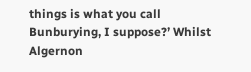things is what you call Bunburying, I suppose?’ Whilst Algernon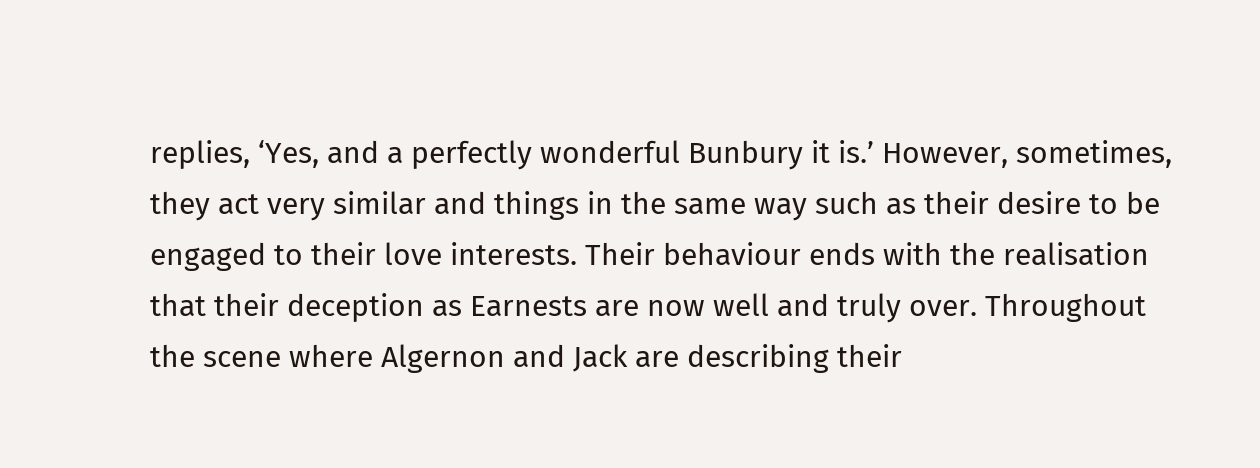replies, ‘Yes, and a perfectly wonderful Bunbury it is.’ However, sometimes, they act very similar and things in the same way such as their desire to be engaged to their love interests. Their behaviour ends with the realisation that their deception as Earnests are now well and truly over. Throughout the scene where Algernon and Jack are describing their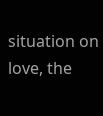situation on love, the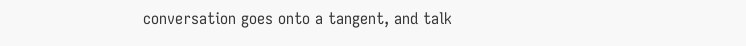conversation goes onto a tangent, and talk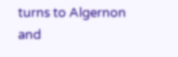turns to Algernon and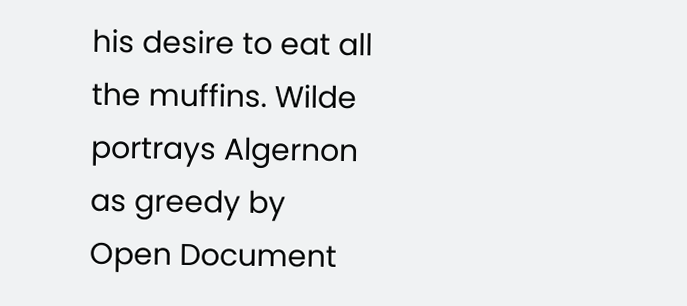his desire to eat all the muffins. Wilde portrays Algernon as greedy by
Open Document